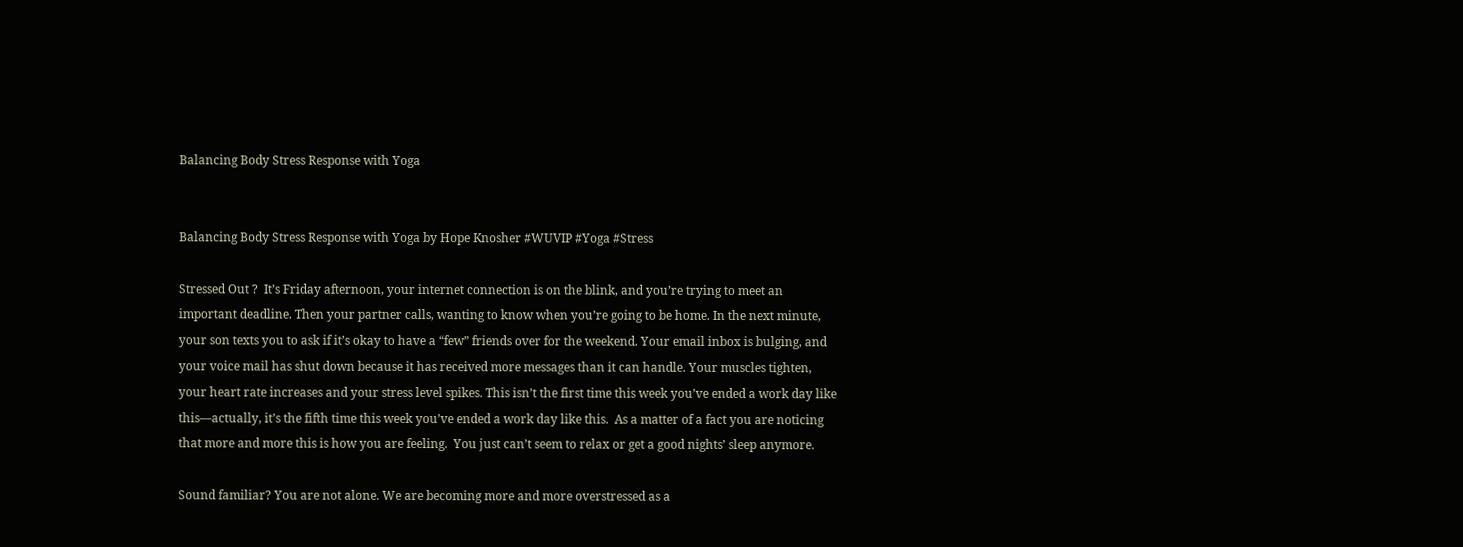Balancing Body Stress Response with Yoga


Balancing Body Stress Response with Yoga by Hope Knosher #WUVIP #Yoga #Stress

Stressed Out ?  It’s Friday afternoon, your internet connection is on the blink, and you’re trying to meet an important deadline. Then your partner calls, wanting to know when you’re going to be home. In the next minute, your son texts you to ask if it’s okay to have a “few” friends over for the weekend. Your email inbox is bulging, and your voice mail has shut down because it has received more messages than it can handle. Your muscles tighten, your heart rate increases and your stress level spikes. This isn’t the first time this week you’ve ended a work day like this—actually, it’s the fifth time this week you’ve ended a work day like this.  As a matter of a fact you are noticing that more and more this is how you are feeling.  You just can’t seem to relax or get a good nights’ sleep anymore.

Sound familiar? You are not alone. We are becoming more and more overstressed as a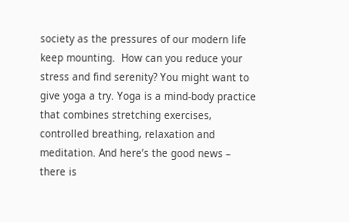society as the pressures of our modern life keep mounting.  How can you reduce your stress and find serenity? You might want to give yoga a try. Yoga is a mind-body practice that combines stretching exercises, controlled breathing, relaxation and meditation. And here’s the good news – there is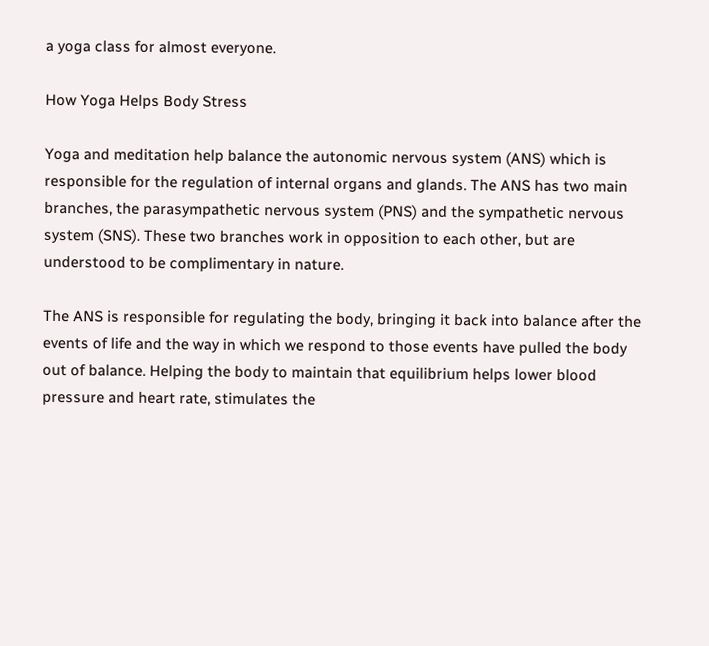a yoga class for almost everyone.

How Yoga Helps Body Stress

Yoga and meditation help balance the autonomic nervous system (ANS) which is responsible for the regulation of internal organs and glands. The ANS has two main branches, the parasympathetic nervous system (PNS) and the sympathetic nervous system (SNS). These two branches work in opposition to each other, but are understood to be complimentary in nature.

The ANS is responsible for regulating the body, bringing it back into balance after the events of life and the way in which we respond to those events have pulled the body out of balance. Helping the body to maintain that equilibrium helps lower blood pressure and heart rate, stimulates the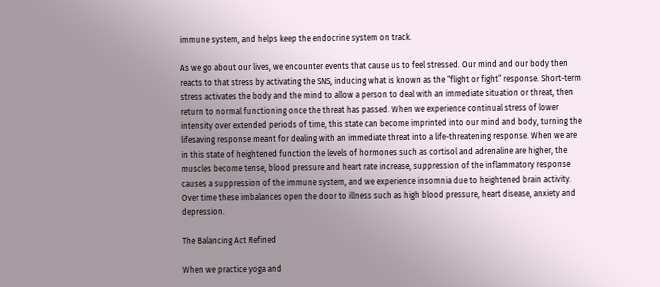immune system, and helps keep the endocrine system on track.

As we go about our lives, we encounter events that cause us to feel stressed. Our mind and our body then reacts to that stress by activating the SNS, inducing what is known as the “flight or fight” response. Short-term stress activates the body and the mind to allow a person to deal with an immediate situation or threat, then return to normal functioning once the threat has passed. When we experience continual stress of lower intensity over extended periods of time, this state can become imprinted into our mind and body, turning the lifesaving response meant for dealing with an immediate threat into a life-threatening response. When we are in this state of heightened function the levels of hormones such as cortisol and adrenaline are higher, the muscles become tense, blood pressure and heart rate increase, suppression of the inflammatory response causes a suppression of the immune system, and we experience insomnia due to heightened brain activity. Over time these imbalances open the door to illness such as high blood pressure, heart disease, anxiety and depression.

The Balancing Act Refined

When we practice yoga and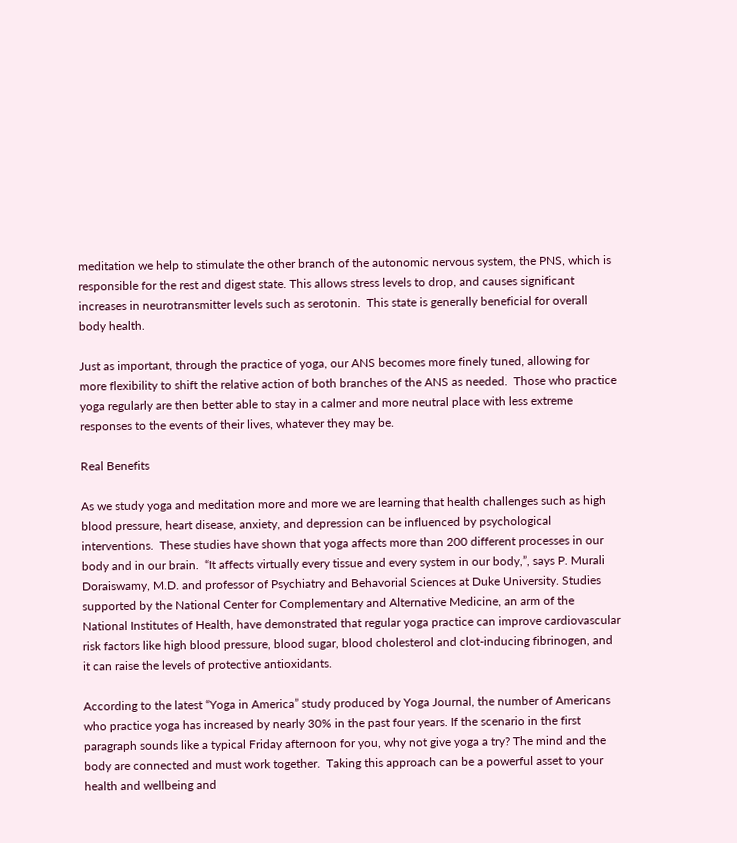meditation we help to stimulate the other branch of the autonomic nervous system, the PNS, which is responsible for the rest and digest state. This allows stress levels to drop, and causes significant increases in neurotransmitter levels such as serotonin.  This state is generally beneficial for overall body health.

Just as important, through the practice of yoga, our ANS becomes more finely tuned, allowing for more flexibility to shift the relative action of both branches of the ANS as needed.  Those who practice yoga regularly are then better able to stay in a calmer and more neutral place with less extreme responses to the events of their lives, whatever they may be.

Real Benefits

As we study yoga and meditation more and more we are learning that health challenges such as high blood pressure, heart disease, anxiety, and depression can be influenced by psychological interventions.  These studies have shown that yoga affects more than 200 different processes in our body and in our brain.  “It affects virtually every tissue and every system in our body,”, says P. Murali Doraiswamy, M.D. and professor of Psychiatry and Behavorial Sciences at Duke University. Studies supported by the National Center for Complementary and Alternative Medicine, an arm of the National Institutes of Health, have demonstrated that regular yoga practice can improve cardiovascular risk factors like high blood pressure, blood sugar, blood cholesterol and clot-inducing fibrinogen, and it can raise the levels of protective antioxidants.

According to the latest “Yoga in America” study produced by Yoga Journal, the number of Americans who practice yoga has increased by nearly 30% in the past four years. If the scenario in the first paragraph sounds like a typical Friday afternoon for you, why not give yoga a try? The mind and the body are connected and must work together.  Taking this approach can be a powerful asset to your health and wellbeing and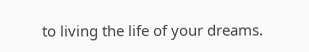to living the life of your dreams.